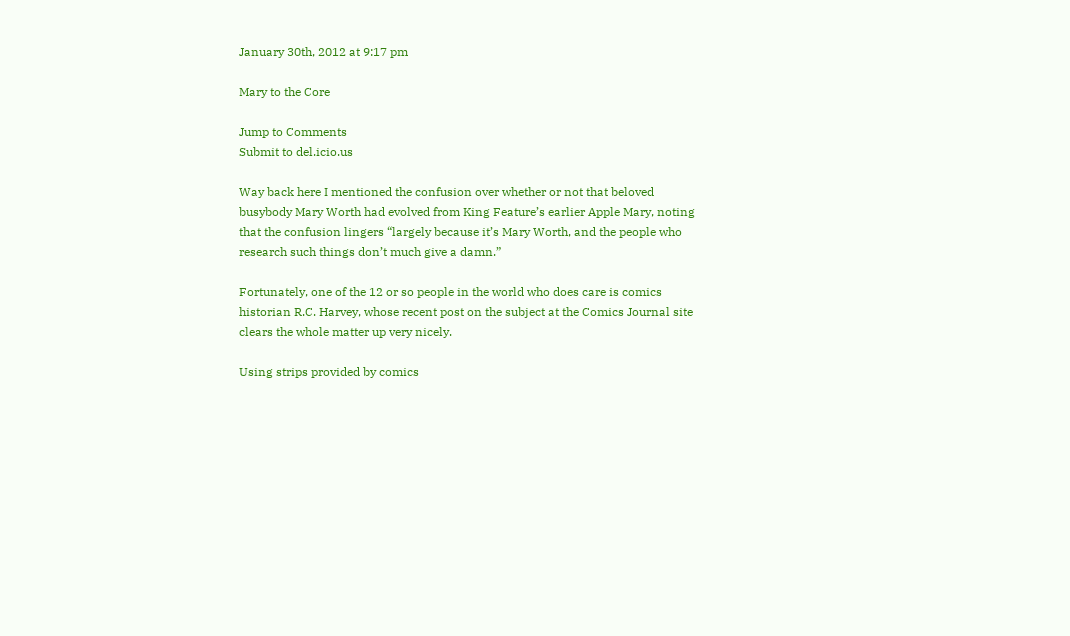January 30th, 2012 at 9:17 pm

Mary to the Core

Jump to Comments
Submit to del.icio.us

Way back here I mentioned the confusion over whether or not that beloved busybody Mary Worth had evolved from King Feature’s earlier Apple Mary, noting that the confusion lingers “largely because it’s Mary Worth, and the people who research such things don’t much give a damn.”

Fortunately, one of the 12 or so people in the world who does care is comics historian R.C. Harvey, whose recent post on the subject at the Comics Journal site clears the whole matter up very nicely.

Using strips provided by comics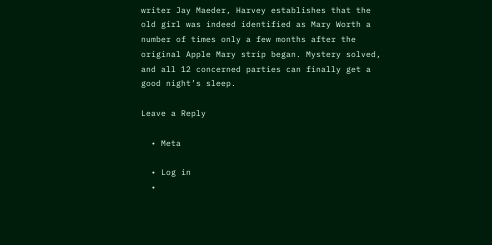writer Jay Maeder, Harvey establishes that the old girl was indeed identified as Mary Worth a number of times only a few months after the original Apple Mary strip began. Mystery solved, and all 12 concerned parties can finally get a good night’s sleep.

Leave a Reply

  • Meta

  • Log in
  •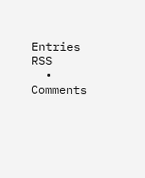Entries RSS
  • Comments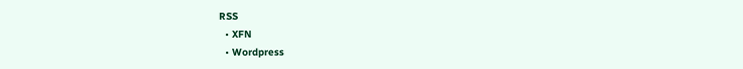RSS
  • XFN
  • Wordpress